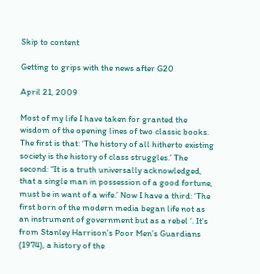Skip to content

Getting to grips with the news after G20

April 21, 2009

Most of my life I have taken for granted the wisdom of the opening lines of two classic books. The first is that: ‘The history of all hitherto existing society is the history of class struggles.’ The second: “It is a truth universally acknowledged, that a single man in possession of a good fortune, must be in want of a wife.’ Now I have a third: ‘The first born of the modern media began life not as an instrument of government but as a rebel ‘. It’s from Stanley Harrison’s Poor Men’s Guardians (1974), a history of the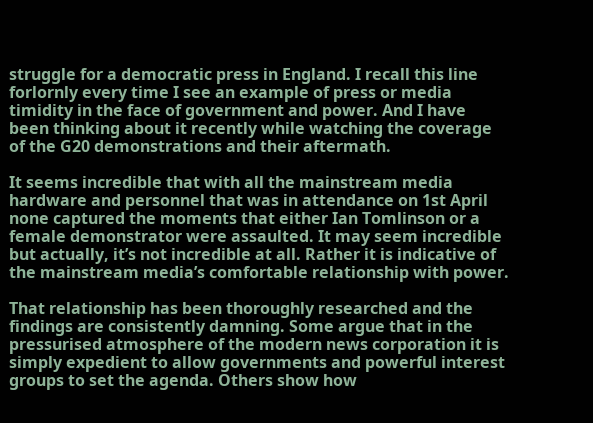struggle for a democratic press in England. I recall this line forlornly every time I see an example of press or media timidity in the face of government and power. And I have been thinking about it recently while watching the coverage of the G20 demonstrations and their aftermath.

It seems incredible that with all the mainstream media hardware and personnel that was in attendance on 1st April none captured the moments that either Ian Tomlinson or a female demonstrator were assaulted. It may seem incredible but actually, it’s not incredible at all. Rather it is indicative of the mainstream media’s comfortable relationship with power.

That relationship has been thoroughly researched and the findings are consistently damning. Some argue that in the pressurised atmosphere of the modern news corporation it is simply expedient to allow governments and powerful interest groups to set the agenda. Others show how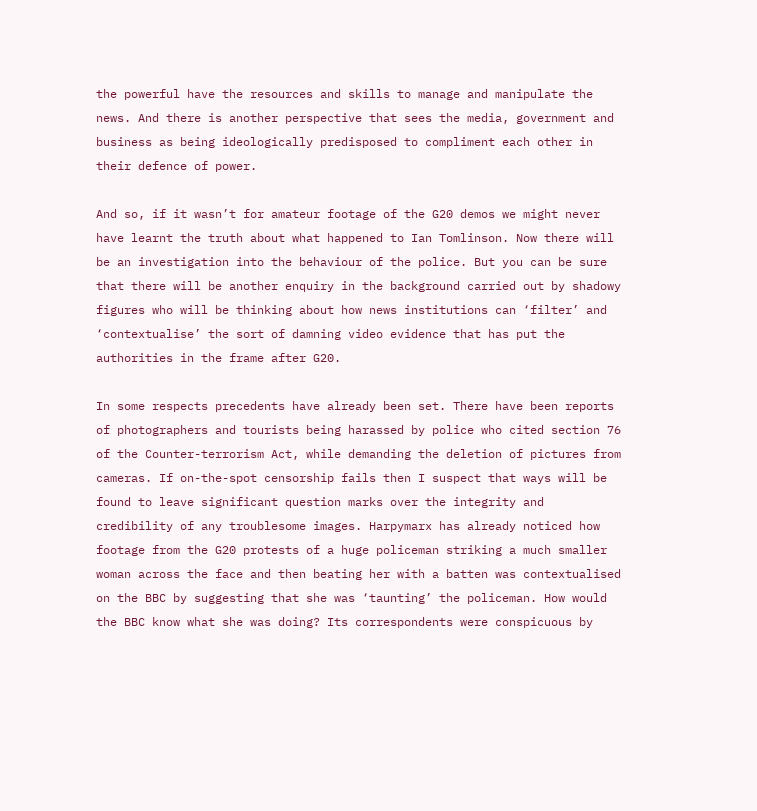the powerful have the resources and skills to manage and manipulate the news. And there is another perspective that sees the media, government and business as being ideologically predisposed to compliment each other in their defence of power.

And so, if it wasn’t for amateur footage of the G20 demos we might never have learnt the truth about what happened to Ian Tomlinson. Now there will be an investigation into the behaviour of the police. But you can be sure that there will be another enquiry in the background carried out by shadowy figures who will be thinking about how news institutions can ‘filter’ and ‘contextualise’ the sort of damning video evidence that has put the authorities in the frame after G20.

In some respects precedents have already been set. There have been reports of photographers and tourists being harassed by police who cited section 76 of the Counter-terrorism Act, while demanding the deletion of pictures from cameras. If on-the-spot censorship fails then I suspect that ways will be found to leave significant question marks over the integrity and credibility of any troublesome images. Harpymarx has already noticed how footage from the G20 protests of a huge policeman striking a much smaller woman across the face and then beating her with a batten was contextualised on the BBC by suggesting that she was ‘taunting’ the policeman. How would the BBC know what she was doing? Its correspondents were conspicuous by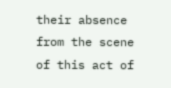their absence from the scene of this act of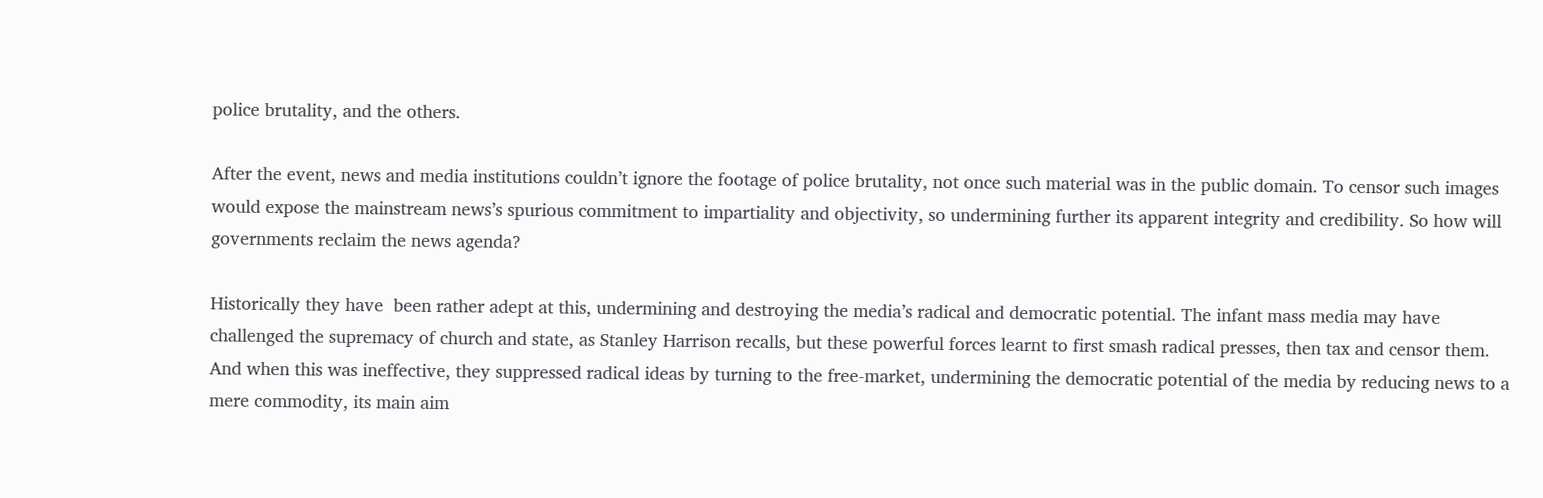police brutality, and the others.

After the event, news and media institutions couldn’t ignore the footage of police brutality, not once such material was in the public domain. To censor such images would expose the mainstream news’s spurious commitment to impartiality and objectivity, so undermining further its apparent integrity and credibility. So how will governments reclaim the news agenda?

Historically they have  been rather adept at this, undermining and destroying the media’s radical and democratic potential. The infant mass media may have challenged the supremacy of church and state, as Stanley Harrison recalls, but these powerful forces learnt to first smash radical presses, then tax and censor them. And when this was ineffective, they suppressed radical ideas by turning to the free-market, undermining the democratic potential of the media by reducing news to a mere commodity, its main aim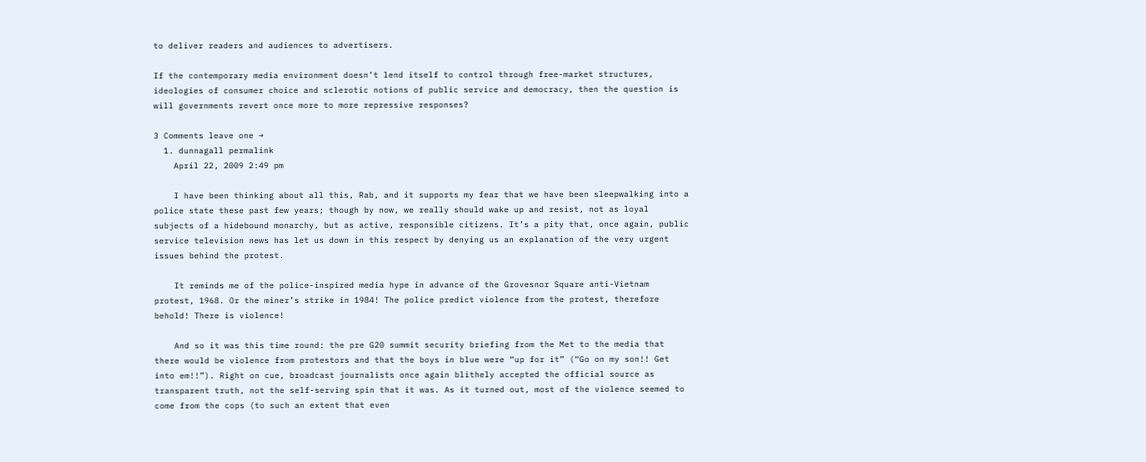to deliver readers and audiences to advertisers.

If the contemporary media environment doesn’t lend itself to control through free-market structures, ideologies of consumer choice and sclerotic notions of public service and democracy, then the question is will governments revert once more to more repressive responses?

3 Comments leave one →
  1. dunnagall permalink
    April 22, 2009 2:49 pm

    I have been thinking about all this, Rab, and it supports my fear that we have been sleepwalking into a police state these past few years; though by now, we really should wake up and resist, not as loyal subjects of a hidebound monarchy, but as active, responsible citizens. It’s a pity that, once again, public service television news has let us down in this respect by denying us an explanation of the very urgent issues behind the protest.

    It reminds me of the police-inspired media hype in advance of the Grovesnor Square anti-Vietnam protest, 1968. Or the miner’s strike in 1984! The police predict violence from the protest, therefore behold! There is violence!

    And so it was this time round: the pre G20 summit security briefing from the Met to the media that there would be violence from protestors and that the boys in blue were “up for it” (“Go on my son!! Get into em!!”). Right on cue, broadcast journalists once again blithely accepted the official source as transparent truth, not the self-serving spin that it was. As it turned out, most of the violence seemed to come from the cops (to such an extent that even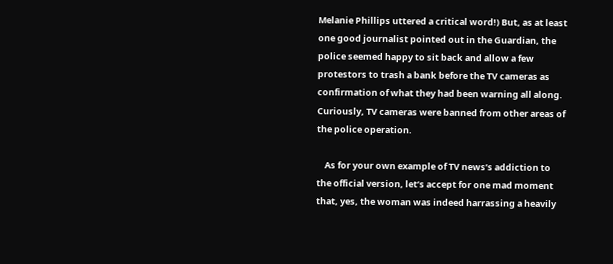Melanie Phillips uttered a critical word!) But, as at least one good journalist pointed out in the Guardian, the police seemed happy to sit back and allow a few protestors to trash a bank before the TV cameras as confirmation of what they had been warning all along. Curiously, TV cameras were banned from other areas of the police operation.

    As for your own example of TV news’s addiction to the official version, let’s accept for one mad moment that, yes, the woman was indeed harrassing a heavily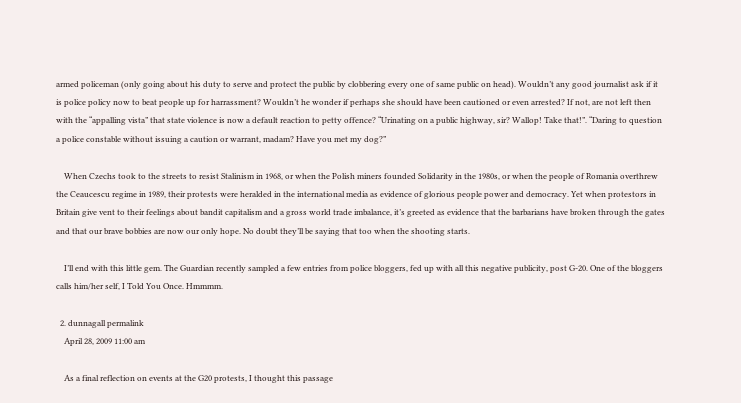armed policeman (only going about his duty to serve and protect the public by clobbering every one of same public on head). Wouldn’t any good journalist ask if it is police policy now to beat people up for harrassment? Wouldn’t he wonder if perhaps she should have been cautioned or even arrested? If not, are not left then with the “appalling vista” that state violence is now a default reaction to petty offence? “Urinating on a public highway, sir? Wallop! Take that!”. “Daring to question a police constable without issuing a caution or warrant, madam? Have you met my dog?”

    When Czechs took to the streets to resist Stalinism in 1968, or when the Polish miners founded Solidarity in the 1980s, or when the people of Romania overthrew the Ceaucescu regime in 1989, their protests were heralded in the international media as evidence of glorious people power and democracy. Yet when protestors in Britain give vent to their feelings about bandit capitalism and a gross world trade imbalance, it’s greeted as evidence that the barbarians have broken through the gates and that our brave bobbies are now our only hope. No doubt they’ll be saying that too when the shooting starts.

    I’ll end with this little gem. The Guardian recently sampled a few entries from police bloggers, fed up with all this negative publicity, post G-20. One of the bloggers calls him/her self, I Told You Once. Hmmmm.

  2. dunnagall permalink
    April 28, 2009 11:00 am

    As a final reflection on events at the G20 protests, I thought this passage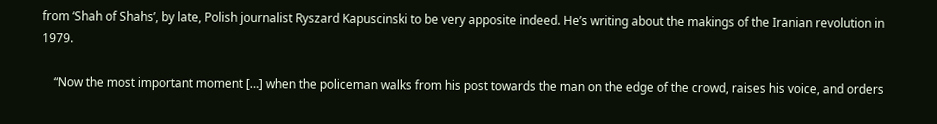from ‘Shah of Shahs’, by late, Polish journalist Ryszard Kapuscinski to be very apposite indeed. He’s writing about the makings of the Iranian revolution in 1979.

    “Now the most important moment […] when the policeman walks from his post towards the man on the edge of the crowd, raises his voice, and orders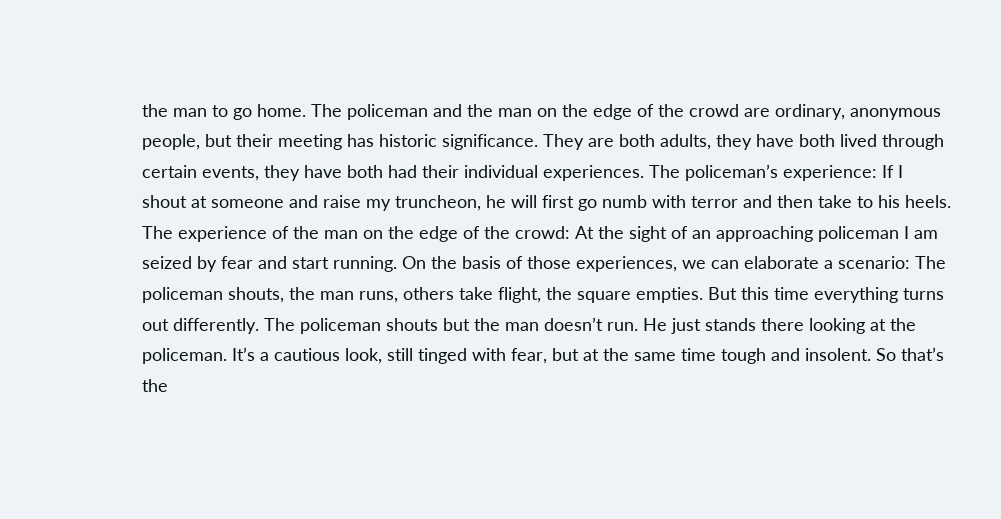the man to go home. The policeman and the man on the edge of the crowd are ordinary, anonymous people, but their meeting has historic significance. They are both adults, they have both lived through certain events, they have both had their individual experiences. The policeman’s experience: If I shout at someone and raise my truncheon, he will first go numb with terror and then take to his heels. The experience of the man on the edge of the crowd: At the sight of an approaching policeman I am seized by fear and start running. On the basis of those experiences, we can elaborate a scenario: The policeman shouts, the man runs, others take flight, the square empties. But this time everything turns out differently. The policeman shouts but the man doesn’t run. He just stands there looking at the policeman. It’s a cautious look, still tinged with fear, but at the same time tough and insolent. So that’s the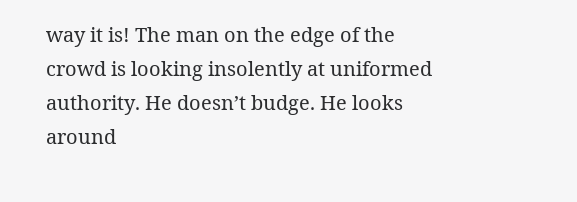way it is! The man on the edge of the crowd is looking insolently at uniformed authority. He doesn’t budge. He looks around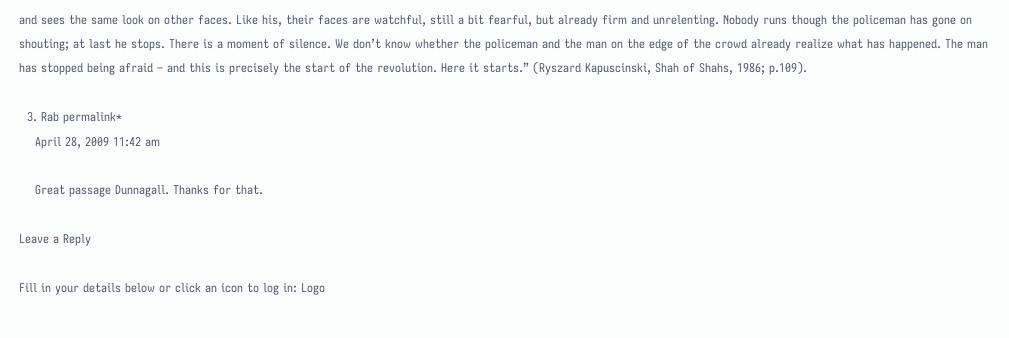and sees the same look on other faces. Like his, their faces are watchful, still a bit fearful, but already firm and unrelenting. Nobody runs though the policeman has gone on shouting; at last he stops. There is a moment of silence. We don’t know whether the policeman and the man on the edge of the crowd already realize what has happened. The man has stopped being afraid – and this is precisely the start of the revolution. Here it starts.” (Ryszard Kapuscinski, Shah of Shahs, 1986; p.109).

  3. Rab permalink*
    April 28, 2009 11:42 am

    Great passage Dunnagall. Thanks for that.

Leave a Reply

Fill in your details below or click an icon to log in: Logo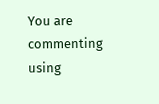You are commenting using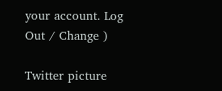your account. Log Out / Change )

Twitter picture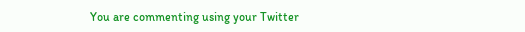You are commenting using your Twitter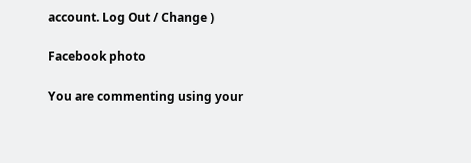account. Log Out / Change )

Facebook photo

You are commenting using your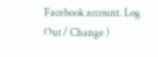Facebook account. Log Out / Change )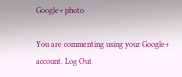Google+ photo

You are commenting using your Google+ account. Log Out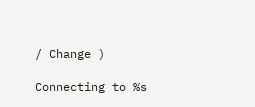/ Change )

Connecting to %s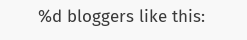%d bloggers like this: